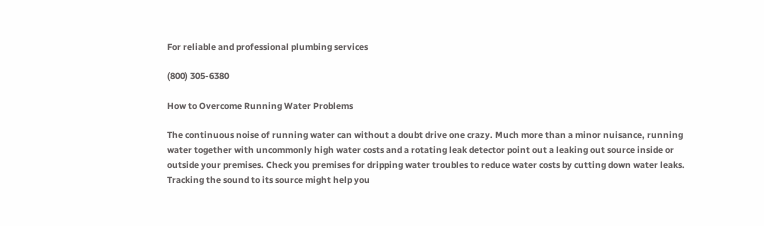For reliable and professional plumbing services

(800) 305-6380

How to Overcome Running Water Problems

The continuous noise of running water can without a doubt drive one crazy. Much more than a minor nuisance, running water together with uncommonly high water costs and a rotating leak detector point out a leaking out source inside or outside your premises. Check you premises for dripping water troubles to reduce water costs by cutting down water leaks.
Tracking the sound to its source might help you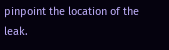pinpoint the location of the leak.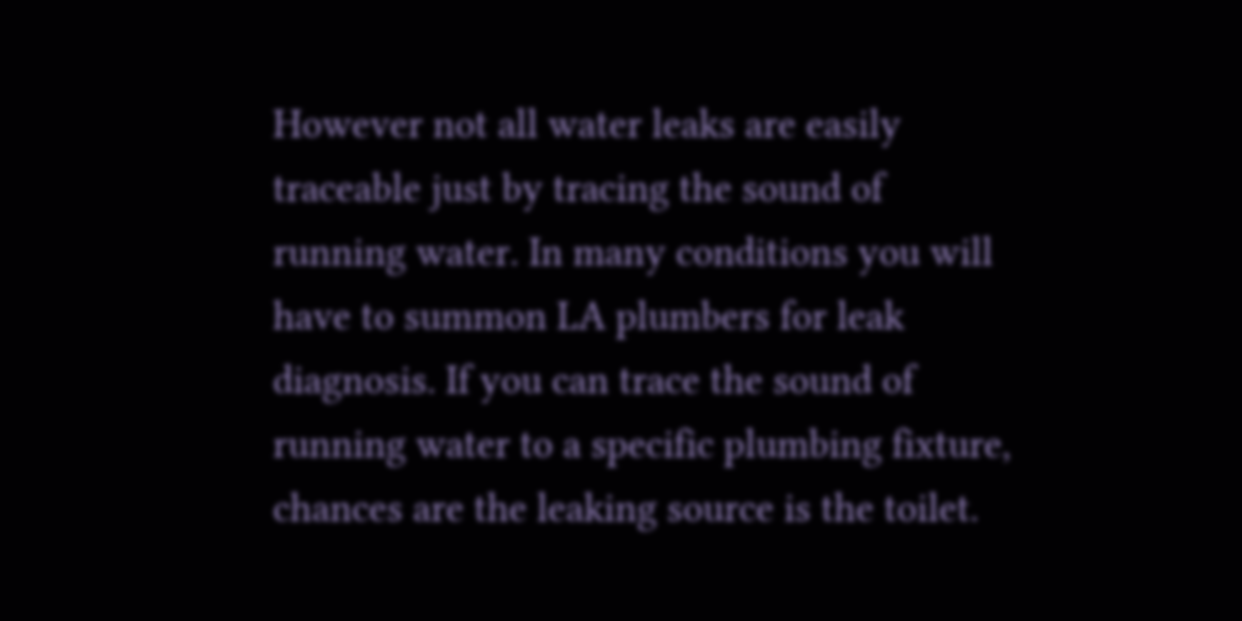However not all water leaks are easily traceable just by tracing the sound of running water. In many conditions you will have to summon LA plumbers for leak diagnosis. If you can trace the sound of running water to a specific plumbing fixture, chances are the leaking source is the toilet.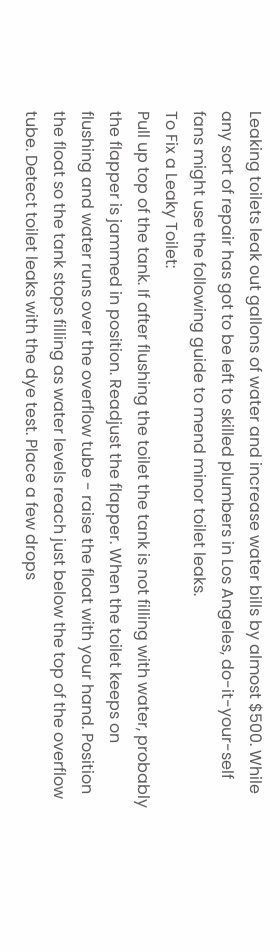Leaking toilets leak out gallons of water and increase water bills by almost $500. While any sort of repair has got to be left to skilled plumbers in Los Angeles, do-it-your-self fans might use the following guide to mend minor toilet leaks.
To Fix a Leaky Toilet:
Pull up top of the tank. If after flushing the toilet the tank is not filling with water, probably the flapper is jammed in position. Readjust the flapper. When the toilet keeps on flushing and water runs over the overflow tube - raise the float with your hand. Position the float so the tank stops filling as water levels reach just below the top of the overflow tube. Detect toilet leaks with the dye test. Place a few drops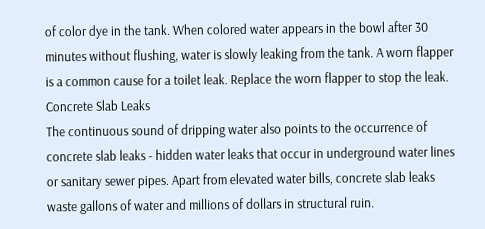of color dye in the tank. When colored water appears in the bowl after 30 minutes without flushing, water is slowly leaking from the tank. A worn flapper is a common cause for a toilet leak. Replace the worn flapper to stop the leak.
Concrete Slab Leaks
The continuous sound of dripping water also points to the occurrence of concrete slab leaks - hidden water leaks that occur in underground water lines or sanitary sewer pipes. Apart from elevated water bills, concrete slab leaks waste gallons of water and millions of dollars in structural ruin.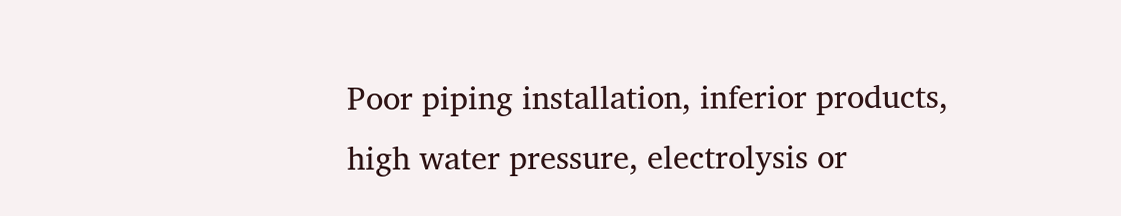Poor piping installation, inferior products, high water pressure, electrolysis or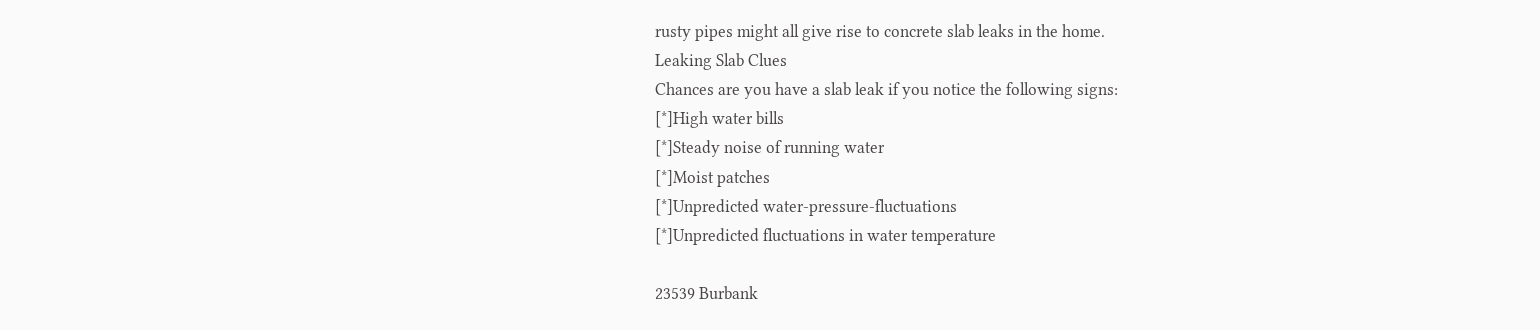rusty pipes might all give rise to concrete slab leaks in the home.
Leaking Slab Clues
Chances are you have a slab leak if you notice the following signs:
[*]High water bills
[*]Steady noise of running water
[*]Moist patches
[*]Unpredicted water-pressure-fluctuations
[*]Unpredicted fluctuations in water temperature

23539 Burbank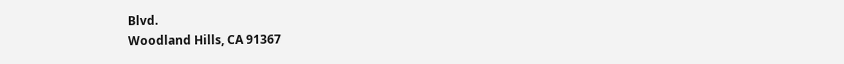Blvd.
Woodland Hills, CA 91367